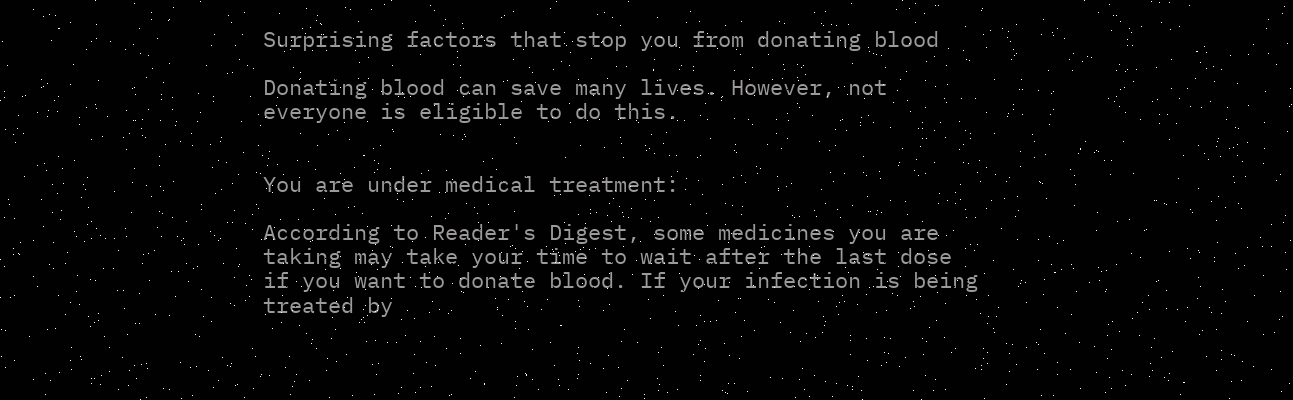Surprising factors that stop you from donating blood

Donating blood can save many lives. However, not everyone is eligible to do this.


You are under medical treatment:

According to Reader's Digest, some medicines you are taking may take your time to wait after the last dose if you want to donate blood. If your infection is being treated by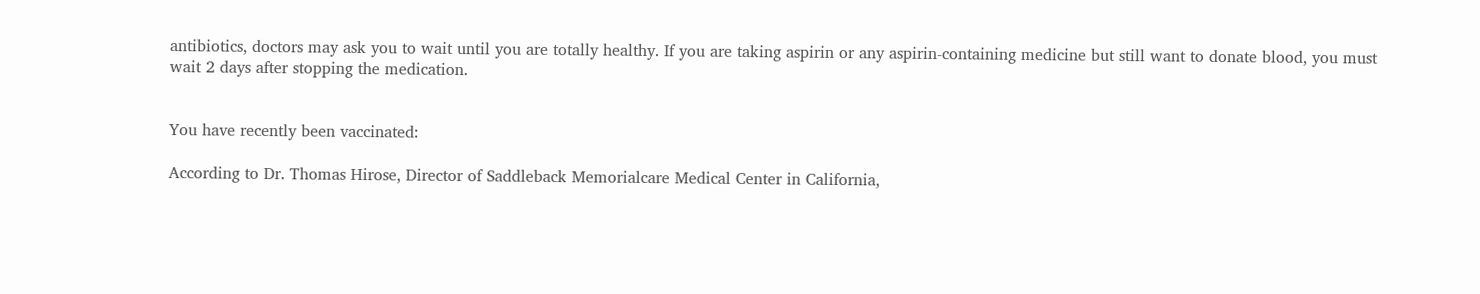antibiotics, doctors may ask you to wait until you are totally healthy. If you are taking aspirin or any aspirin-containing medicine but still want to donate blood, you must wait 2 days after stopping the medication.


You have recently been vaccinated:

According to Dr. Thomas Hirose, Director of Saddleback Memorialcare Medical Center in California,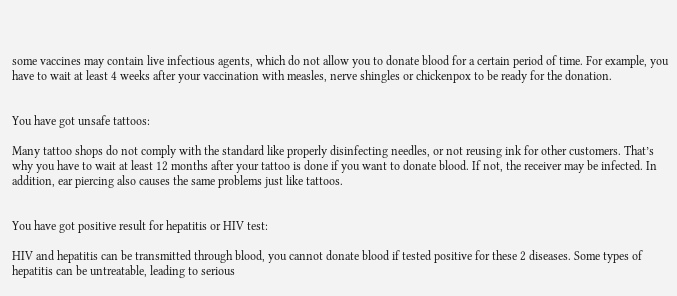some vaccines may contain live infectious agents, which do not allow you to donate blood for a certain period of time. For example, you have to wait at least 4 weeks after your vaccination with measles, nerve shingles or chickenpox to be ready for the donation.


You have got unsafe tattoos:

Many tattoo shops do not comply with the standard like properly disinfecting needles, or not reusing ink for other customers. That’s why you have to wait at least 12 months after your tattoo is done if you want to donate blood. If not, the receiver may be infected. In addition, ear piercing also causes the same problems just like tattoos.


You have got positive result for hepatitis or HIV test:

HIV and hepatitis can be transmitted through blood, you cannot donate blood if tested positive for these 2 diseases. Some types of hepatitis can be untreatable, leading to serious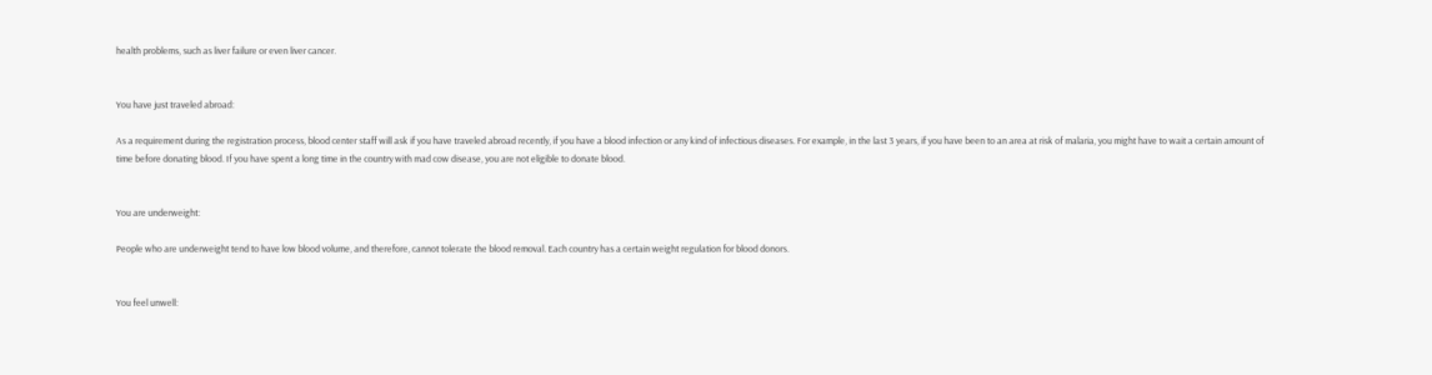health problems, such as liver failure or even liver cancer.


You have just traveled abroad:

As a requirement during the registration process, blood center staff will ask if you have traveled abroad recently, if you have a blood infection or any kind of infectious diseases. For example, in the last 3 years, if you have been to an area at risk of malaria, you might have to wait a certain amount of time before donating blood. If you have spent a long time in the country with mad cow disease, you are not eligible to donate blood.


You are underweight:

People who are underweight tend to have low blood volume, and therefore, cannot tolerate the blood removal. Each country has a certain weight regulation for blood donors.


You feel unwell: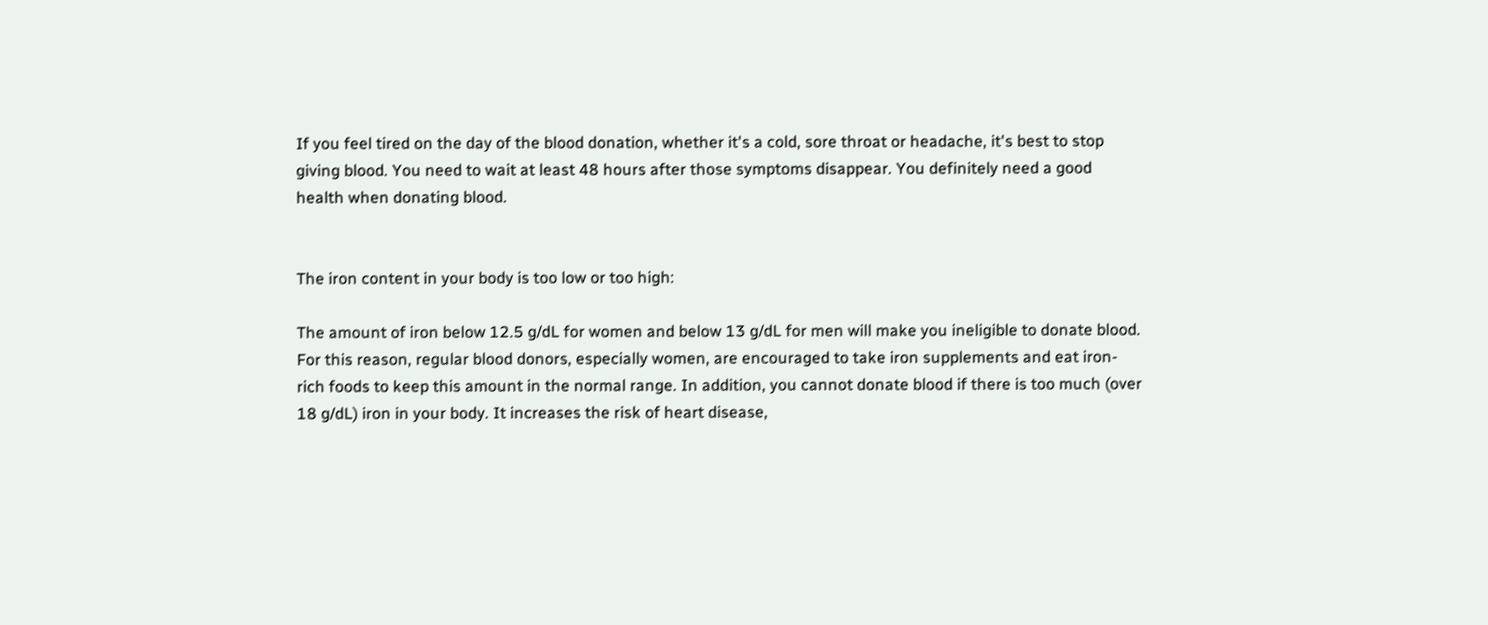If you feel tired on the day of the blood donation, whether it's a cold, sore throat or headache, it's best to stop giving blood. You need to wait at least 48 hours after those symptoms disappear. You definitely need a good health when donating blood.


The iron content in your body is too low or too high:

The amount of iron below 12.5 g/dL for women and below 13 g/dL for men will make you ineligible to donate blood. For this reason, regular blood donors, especially women, are encouraged to take iron supplements and eat iron-rich foods to keep this amount in the normal range. In addition, you cannot donate blood if there is too much (over 18 g/dL) iron in your body. It increases the risk of heart disease,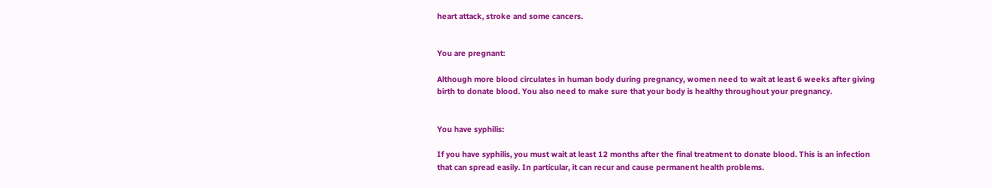heart attack, stroke and some cancers.


You are pregnant:

Although more blood circulates in human body during pregnancy, women need to wait at least 6 weeks after giving birth to donate blood. You also need to make sure that your body is healthy throughout your pregnancy.


You have syphilis:

If you have syphilis, you must wait at least 12 months after the final treatment to donate blood. This is an infection that can spread easily. In particular, it can recur and cause permanent health problems.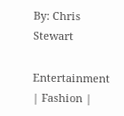By: Chris Stewart

Entertainment | Fashion |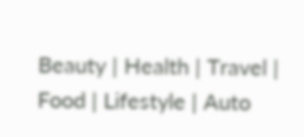Beauty | Health | Travel | Food | Lifestyle | Auto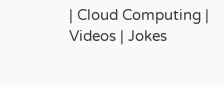| Cloud Computing | Videos | Jokes